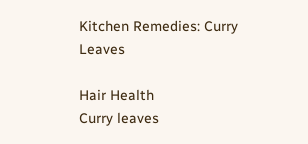Kitchen Remedies: Curry Leaves

Hair Health
Curry leaves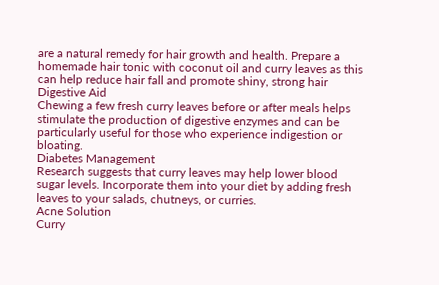are a natural remedy for hair growth and health. Prepare a homemade hair tonic with coconut oil and curry leaves as this can help reduce hair fall and promote shiny, strong hair
Digestive Aid
Chewing a few fresh curry leaves before or after meals helps stimulate the production of digestive enzymes and can be particularly useful for those who experience indigestion or bloating.
Diabetes Management
Research suggests that curry leaves may help lower blood sugar levels. Incorporate them into your diet by adding fresh leaves to your salads, chutneys, or curries.
Acne Solution
Curry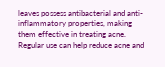leaves possess antibacterial and anti-inflammatory properties, making them effective in treating acne. Regular use can help reduce acne and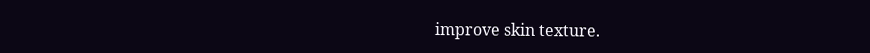improve skin texture.